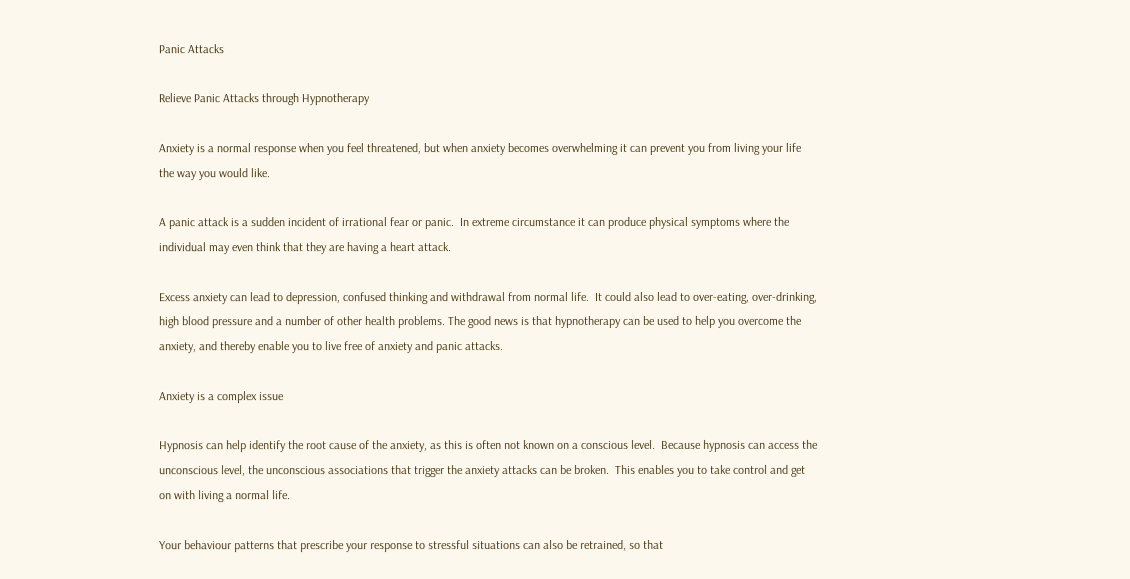Panic Attacks

Relieve Panic Attacks through Hypnotherapy

Anxiety is a normal response when you feel threatened, but when anxiety becomes overwhelming it can prevent you from living your life the way you would like.

A panic attack is a sudden incident of irrational fear or panic.  In extreme circumstance it can produce physical symptoms where the individual may even think that they are having a heart attack.

Excess anxiety can lead to depression, confused thinking and withdrawal from normal life.  It could also lead to over-eating, over-drinking, high blood pressure and a number of other health problems. The good news is that hypnotherapy can be used to help you overcome the anxiety, and thereby enable you to live free of anxiety and panic attacks.

Anxiety is a complex issue

Hypnosis can help identify the root cause of the anxiety, as this is often not known on a conscious level.  Because hypnosis can access the unconscious level, the unconscious associations that trigger the anxiety attacks can be broken.  This enables you to take control and get on with living a normal life.

Your behaviour patterns that prescribe your response to stressful situations can also be retrained, so that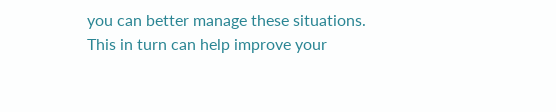you can better manage these situations.  This in turn can help improve your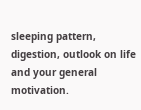sleeping pattern, digestion, outlook on life and your general motivation.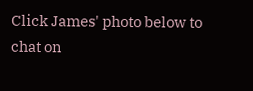Click James' photo below to chat on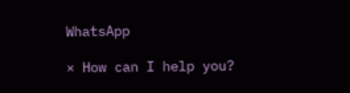WhatsApp

× How can I help you?